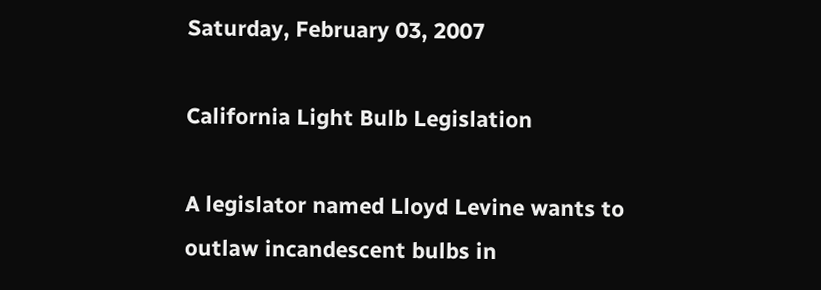Saturday, February 03, 2007

California Light Bulb Legislation

A legislator named Lloyd Levine wants to outlaw incandescent bulbs in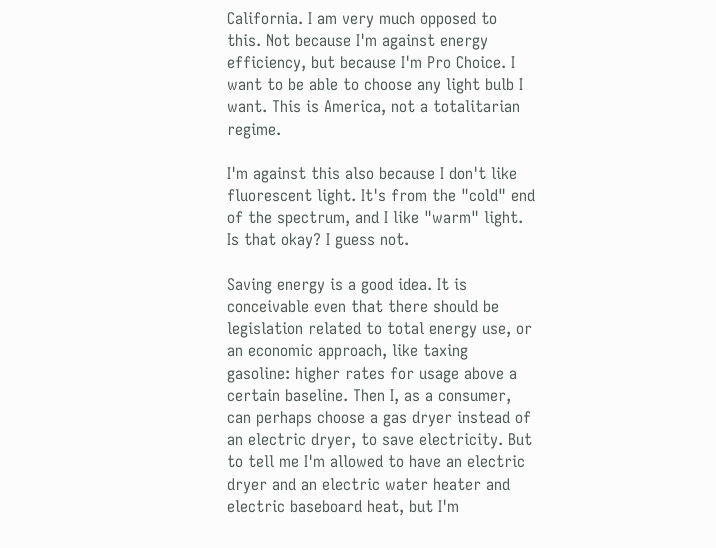California. I am very much opposed to this. Not because I'm against energy efficiency, but because I'm Pro Choice. I want to be able to choose any light bulb I want. This is America, not a totalitarian regime.

I'm against this also because I don't like fluorescent light. It's from the "cold" end of the spectrum, and I like "warm" light. Is that okay? I guess not.

Saving energy is a good idea. It is conceivable even that there should be legislation related to total energy use, or an economic approach, like taxing gasoline: higher rates for usage above a certain baseline. Then I, as a consumer, can perhaps choose a gas dryer instead of an electric dryer, to save electricity. But to tell me I'm allowed to have an electric dryer and an electric water heater and electric baseboard heat, but I'm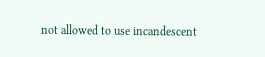not allowed to use incandescent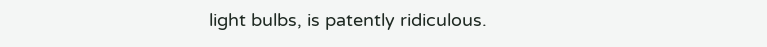light bulbs, is patently ridiculous.